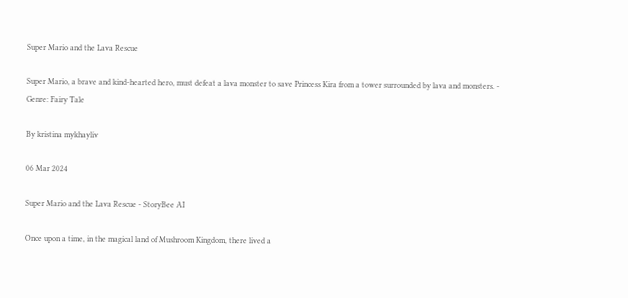Super Mario and the Lava Rescue

Super Mario, a brave and kind-hearted hero, must defeat a lava monster to save Princess Kira from a tower surrounded by lava and monsters. - Genre: Fairy Tale

By kristina mykhayliv

06 Mar 2024

Super Mario and the Lava Rescue - StoryBee AI

Once upon a time, in the magical land of Mushroom Kingdom, there lived a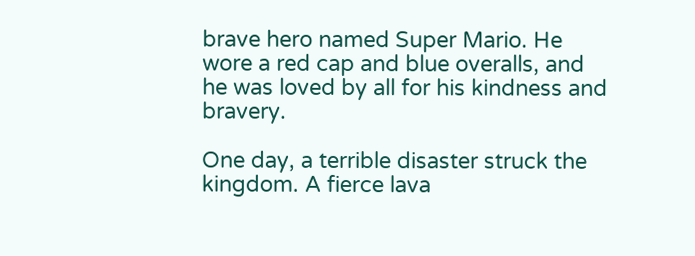brave hero named Super Mario. He wore a red cap and blue overalls, and he was loved by all for his kindness and bravery.

One day, a terrible disaster struck the kingdom. A fierce lava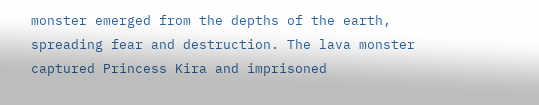monster emerged from the depths of the earth, spreading fear and destruction. The lava monster captured Princess Kira and imprisoned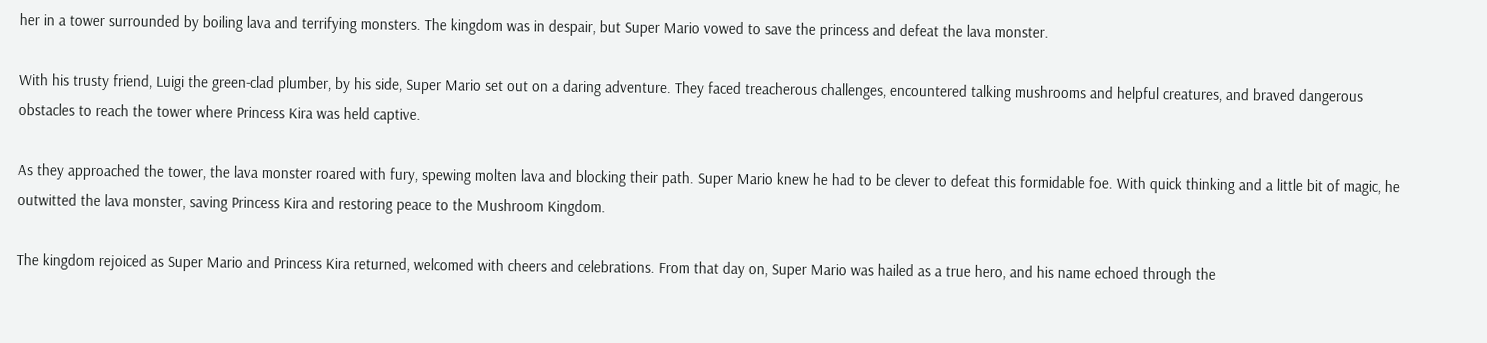her in a tower surrounded by boiling lava and terrifying monsters. The kingdom was in despair, but Super Mario vowed to save the princess and defeat the lava monster.

With his trusty friend, Luigi the green-clad plumber, by his side, Super Mario set out on a daring adventure. They faced treacherous challenges, encountered talking mushrooms and helpful creatures, and braved dangerous obstacles to reach the tower where Princess Kira was held captive.

As they approached the tower, the lava monster roared with fury, spewing molten lava and blocking their path. Super Mario knew he had to be clever to defeat this formidable foe. With quick thinking and a little bit of magic, he outwitted the lava monster, saving Princess Kira and restoring peace to the Mushroom Kingdom.

The kingdom rejoiced as Super Mario and Princess Kira returned, welcomed with cheers and celebrations. From that day on, Super Mario was hailed as a true hero, and his name echoed through the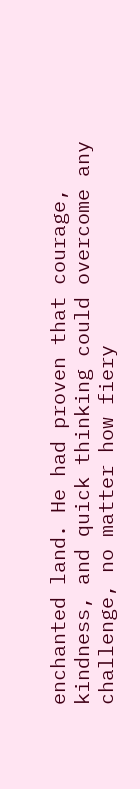enchanted land. He had proven that courage, kindness, and quick thinking could overcome any challenge, no matter how fiery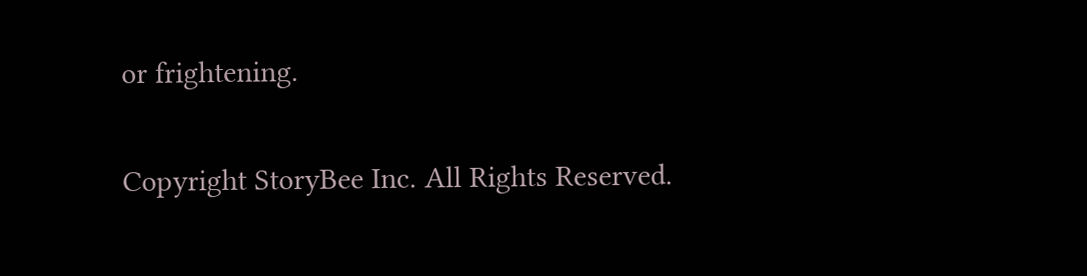or frightening.


Copyright StoryBee Inc. All Rights Reserved.